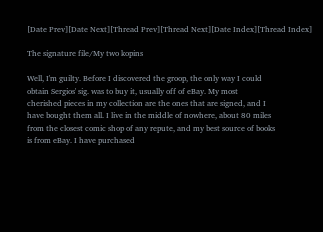[Date Prev][Date Next][Thread Prev][Thread Next][Date Index][Thread Index]

The signature file/My two kopins

Well, I'm guilty. Before I discovered the groop, the only way I could
obtain Sergios' sig. was to buy it, usually off of eBay. My most
cherished pieces in my collection are the ones that are signed, and I
have bought them all. I live in the middle of nowhere, about 80 miles
from the closest comic shop of any repute, and my best source of books
is from eBay. I have purchased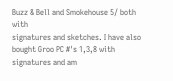Buzz & Bell and Smokehouse 5/ both with
signatures and sketches. I have also bought Groo PC #'s 1,3,8 with
signatures and am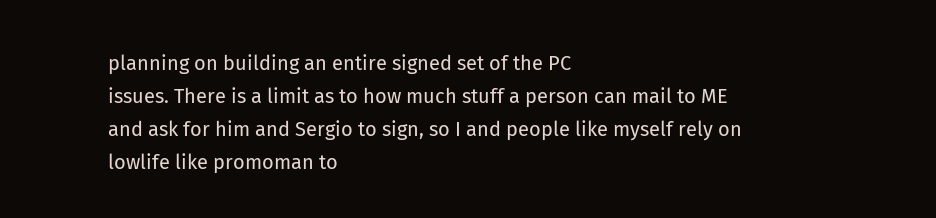planning on building an entire signed set of the PC
issues. There is a limit as to how much stuff a person can mail to ME
and ask for him and Sergio to sign, so I and people like myself rely on
lowlife like promoman to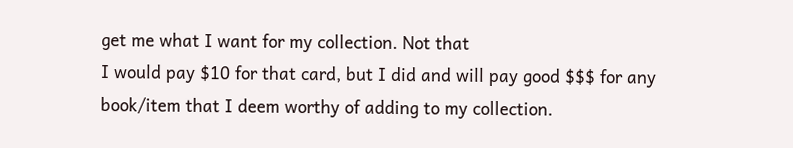get me what I want for my collection. Not that
I would pay $10 for that card, but I did and will pay good $$$ for any
book/item that I deem worthy of adding to my collection.